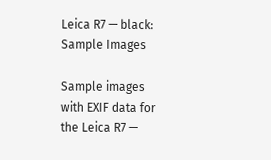Leica R7 — black: Sample Images

Sample images with EXIF data for the Leica R7 —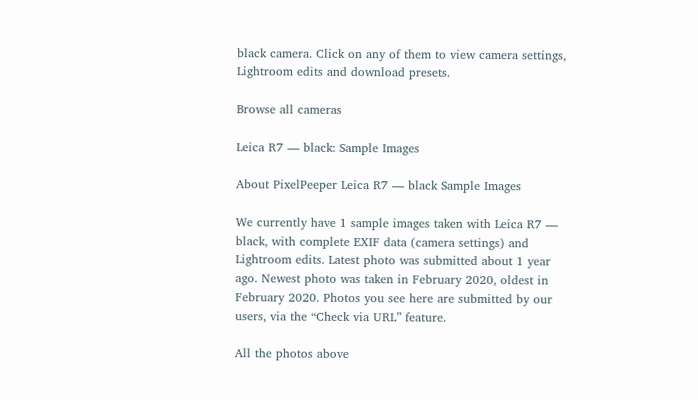black camera. Click on any of them to view camera settings, Lightroom edits and download presets.

Browse all cameras

Leica R7 — black: Sample Images

About PixelPeeper Leica R7 — black Sample Images

We currently have 1 sample images taken with Leica R7 — black, with complete EXIF data (camera settings) and Lightroom edits. Latest photo was submitted about 1 year ago. Newest photo was taken in February 2020, oldest in February 2020. Photos you see here are submitted by our users, via the “Check via URL” feature.

All the photos above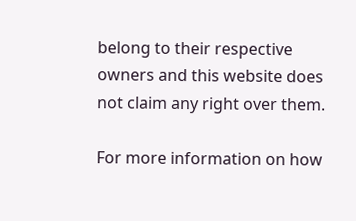belong to their respective owners and this website does not claim any right over them.

For more information on how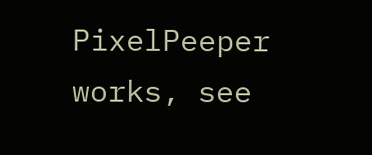PixelPeeper works, see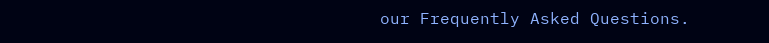our Frequently Asked Questions.